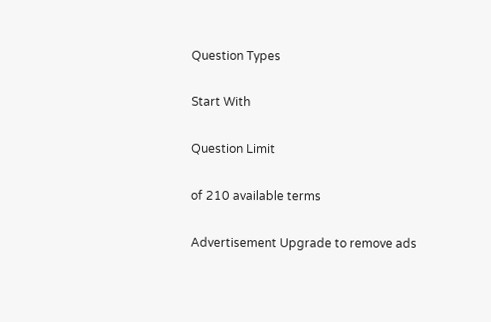Question Types

Start With

Question Limit

of 210 available terms

Advertisement Upgrade to remove ads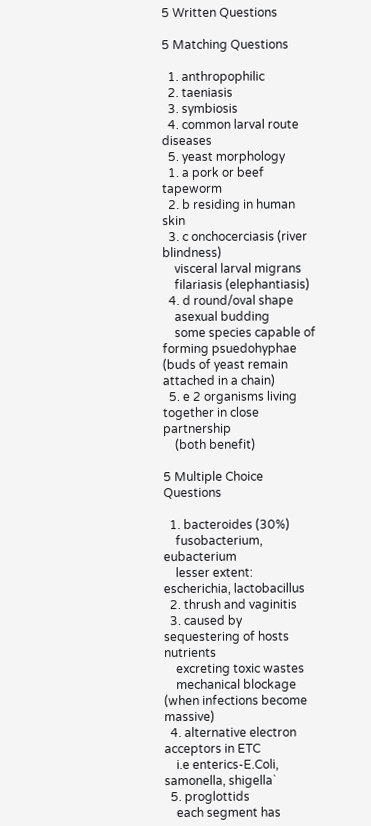5 Written Questions

5 Matching Questions

  1. anthropophilic
  2. taeniasis
  3. symbiosis
  4. common larval route diseases
  5. yeast morphology
  1. a pork or beef tapeworm
  2. b residing in human skin
  3. c onchocerciasis (river blindness)
    visceral larval migrans
    filariasis (elephantiasis)
  4. d round/oval shape
    asexual budding
    some species capable of forming psuedohyphae (buds of yeast remain attached in a chain)
  5. e 2 organisms living together in close partnership
    (both benefit)

5 Multiple Choice Questions

  1. bacteroides (30%)
    fusobacterium, eubacterium
    lesser extent: escherichia, lactobacillus
  2. thrush and vaginitis
  3. caused by sequestering of hosts nutrients
    excreting toxic wastes
    mechanical blockage (when infections become massive)
  4. alternative electron acceptors in ETC
    i.e enterics-E.Coli, samonella, shigella`
  5. proglottids
    each segment has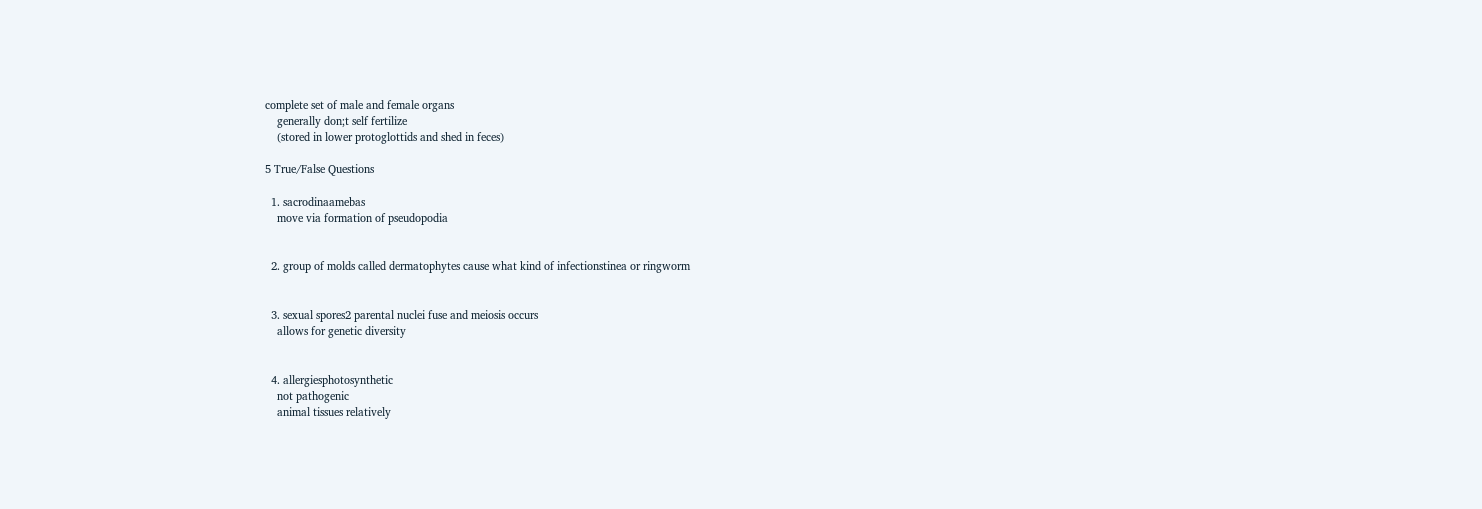complete set of male and female organs
    generally don;t self fertilize
    (stored in lower protoglottids and shed in feces)

5 True/False Questions

  1. sacrodinaamebas
    move via formation of pseudopodia


  2. group of molds called dermatophytes cause what kind of infectionstinea or ringworm


  3. sexual spores2 parental nuclei fuse and meiosis occurs
    allows for genetic diversity


  4. allergiesphotosynthetic
    not pathogenic
    animal tissues relatively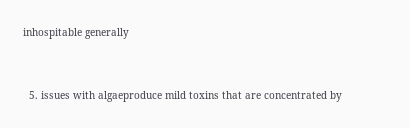inhospitable generally


  5. issues with algaeproduce mild toxins that are concentrated by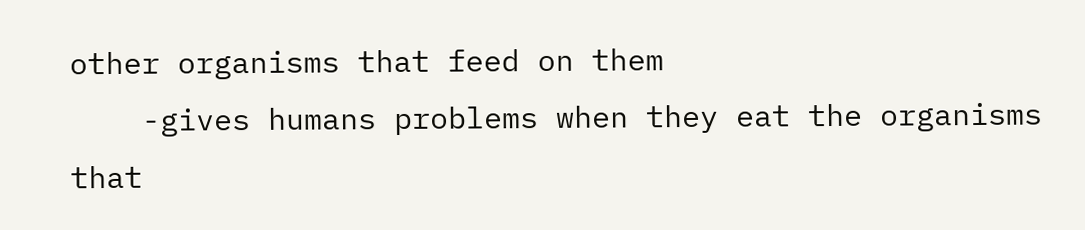other organisms that feed on them
    -gives humans problems when they eat the organisms that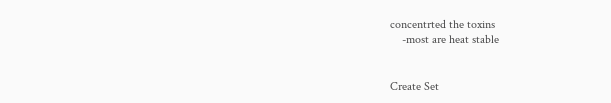concentrted the toxins
    -most are heat stable


Create Set